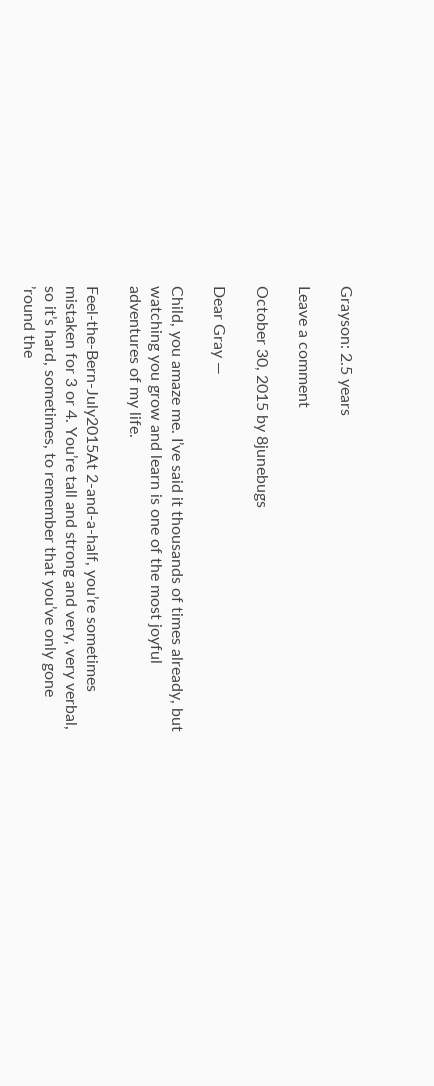Grayson: 2.5 years

Leave a comment

October 30, 2015 by 8junebugs

Dear Gray —

Child, you amaze me. I’ve said it thousands of times already, but watching you grow and learn is one of the most joyful adventures of my life.

Feel-the-Bern-July2015At 2-and-a-half, you’re sometimes mistaken for 3 or 4. You’re tall and strong and very, very verbal, so it’s hard, sometimes, to remember that you’ve only gone ’round the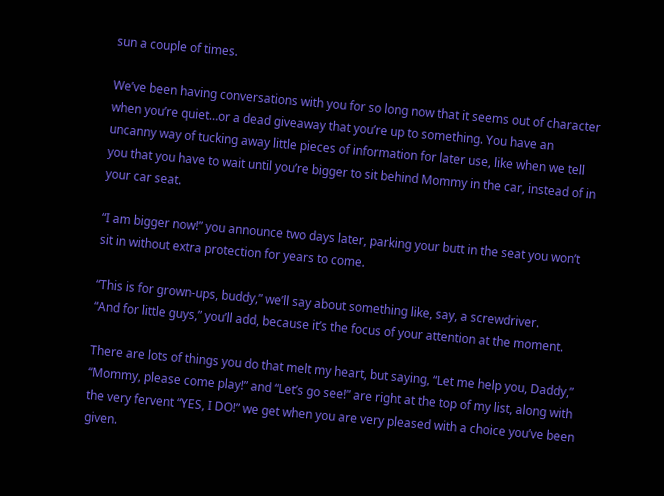sun a couple of times.

We’ve been having conversations with you for so long now that it seems out of character when you’re quiet…or a dead giveaway that you’re up to something. You have an uncanny way of tucking away little pieces of information for later use, like when we tell you that you have to wait until you’re bigger to sit behind Mommy in the car, instead of in your car seat.

“I am bigger now!” you announce two days later, parking your butt in the seat you won’t sit in without extra protection for years to come.

“This is for grown-ups, buddy,” we’ll say about something like, say, a screwdriver.
“And for little guys,” you’ll add, because it’s the focus of your attention at the moment.

There are lots of things you do that melt my heart, but saying, “Let me help you, Daddy,” “Mommy, please come play!” and “Let’s go see!” are right at the top of my list, along with the very fervent “YES, I DO!” we get when you are very pleased with a choice you’ve been given.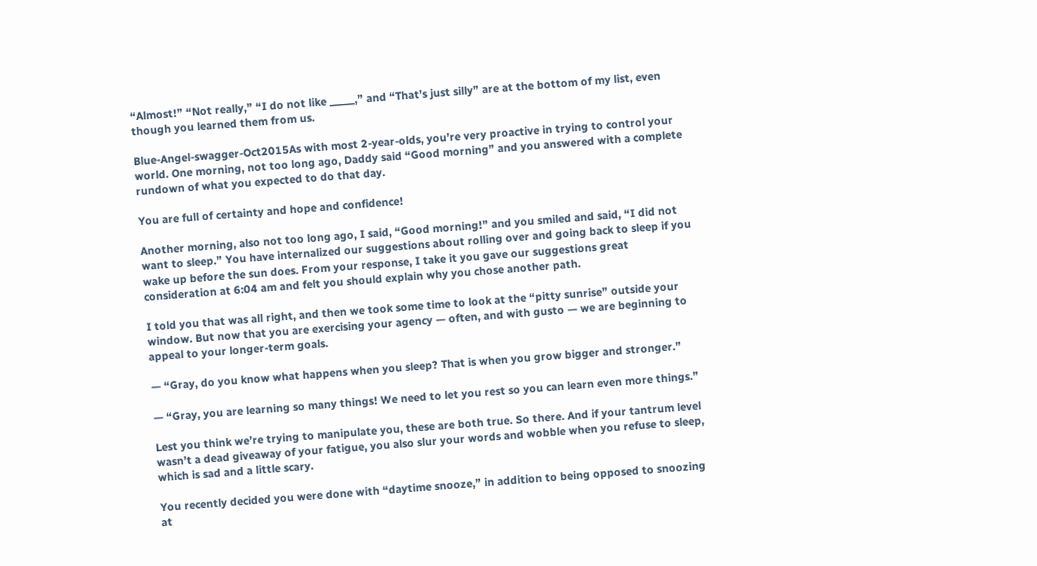“Almost!” “Not really,” “I do not like _____,” and “That’s just silly” are at the bottom of my list, even though you learned them from us.

Blue-Angel-swagger-Oct2015As with most 2-year-olds, you’re very proactive in trying to control your world. One morning, not too long ago, Daddy said “Good morning” and you answered with a complete rundown of what you expected to do that day.

You are full of certainty and hope and confidence!

Another morning, also not too long ago, I said, “Good morning!” and you smiled and said, “I did not want to sleep.” You have internalized our suggestions about rolling over and going back to sleep if you wake up before the sun does. From your response, I take it you gave our suggestions great consideration at 6:04 am and felt you should explain why you chose another path.

I told you that was all right, and then we took some time to look at the “pitty sunrise” outside your window. But now that you are exercising your agency — often, and with gusto — we are beginning to appeal to your longer-term goals.

— “Gray, do you know what happens when you sleep? That is when you grow bigger and stronger.”

— “Gray, you are learning so many things! We need to let you rest so you can learn even more things.”

Lest you think we’re trying to manipulate you, these are both true. So there. And if your tantrum level wasn’t a dead giveaway of your fatigue, you also slur your words and wobble when you refuse to sleep, which is sad and a little scary.

You recently decided you were done with “daytime snooze,” in addition to being opposed to snoozing at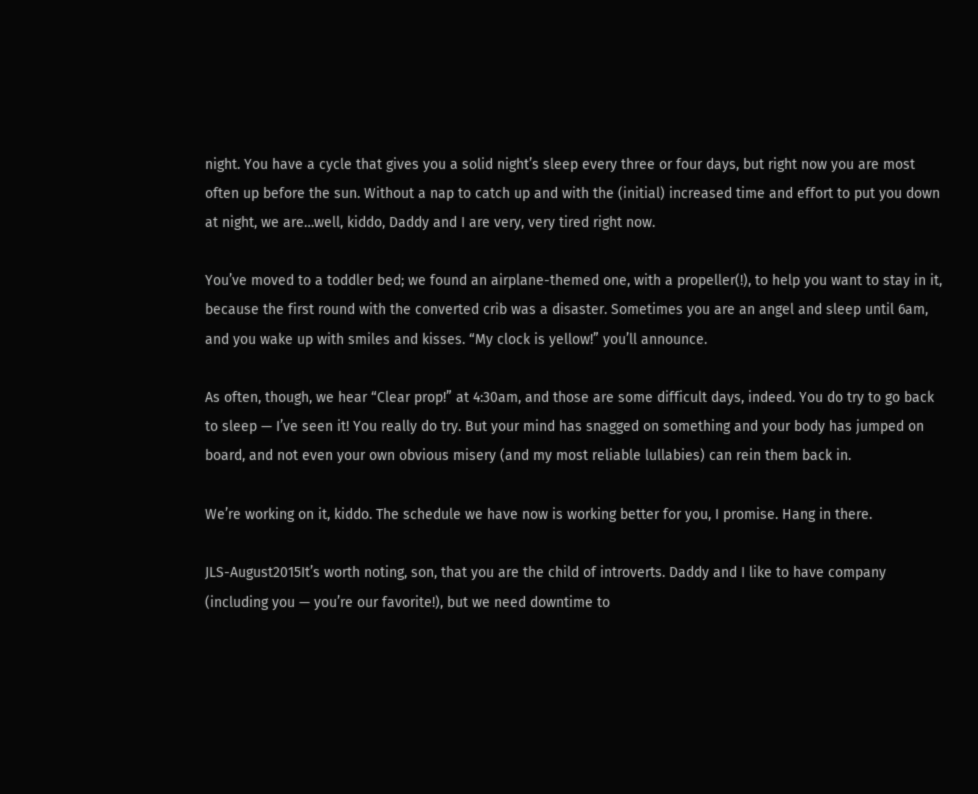night. You have a cycle that gives you a solid night’s sleep every three or four days, but right now you are most often up before the sun. Without a nap to catch up and with the (initial) increased time and effort to put you down at night, we are…well, kiddo, Daddy and I are very, very tired right now.

You’ve moved to a toddler bed; we found an airplane-themed one, with a propeller(!), to help you want to stay in it, because the first round with the converted crib was a disaster. Sometimes you are an angel and sleep until 6am, and you wake up with smiles and kisses. “My clock is yellow!” you’ll announce.

As often, though, we hear “Clear prop!” at 4:30am, and those are some difficult days, indeed. You do try to go back to sleep — I’ve seen it! You really do try. But your mind has snagged on something and your body has jumped on board, and not even your own obvious misery (and my most reliable lullabies) can rein them back in.

We’re working on it, kiddo. The schedule we have now is working better for you, I promise. Hang in there.

JLS-August2015It’s worth noting, son, that you are the child of introverts. Daddy and I like to have company (including you — you’re our favorite!), but we need downtime to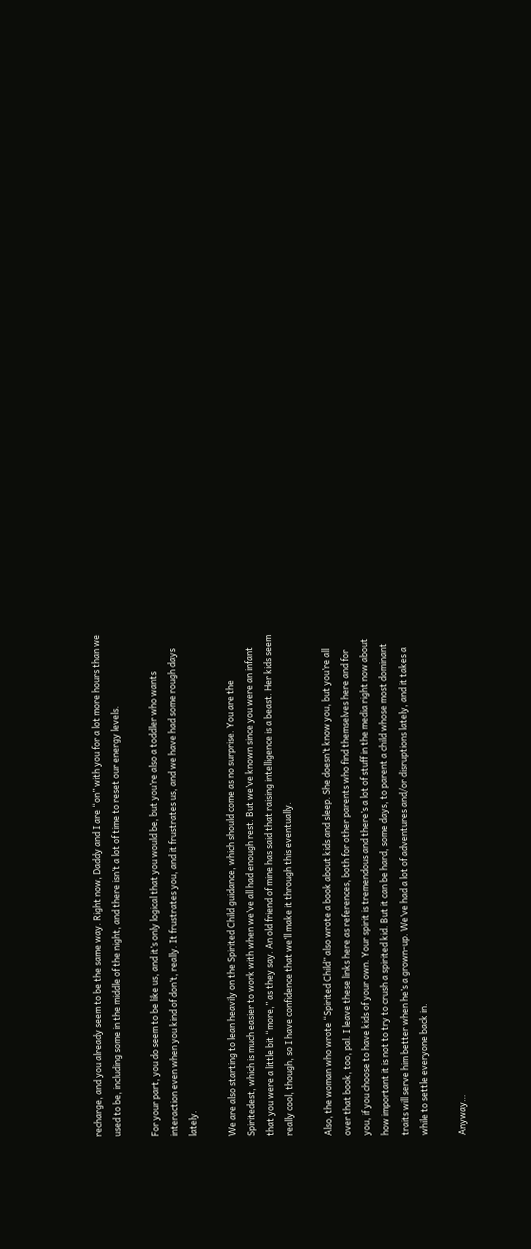recharge, and you already seem to be the same way. Right now, Daddy and I are “on” with you for a lot more hours than we used to be, including some in the middle of the night, and there isn’t a lot of time to reset our energy levels.

For your part, you do seem to be like us, and it’s only logical that you would be, but you’re also a toddler who wants interaction even when you kind of don’t, really. It frustrates you, and it frustrates us, and we have had some rough days lately.

We are also starting to lean heavily on the Spirited Child guidance, which should come as no surprise. You are the Spiritedest, which is much easier to work with when we’ve all had enough rest. But we’ve known since you were an infant that you were a little bit “more,” as they say. An old friend of mine has said that raising intelligence is a beast. Her kids seem really cool, though, so I have confidence that we’ll make it through this eventually.

Also, the woman who wrote “Spirited Child” also wrote a book about kids and sleep. She doesn’t know you, but you’re all over that book, too, pal. I leave these links here as references, both for other parents who find themselves here and for you, if you choose to have kids of your own. Your spirit is tremendous and there’s a lot of stuff in the media right now about how important it is not to try to crush a spirited kid. But it can be hard, some days, to parent a child whose most dominant traits will serve him better when he’s a grown-up. We’ve had a lot of adventures and/or disruptions lately, and it takes a while to settle everyone back in.

Anyway…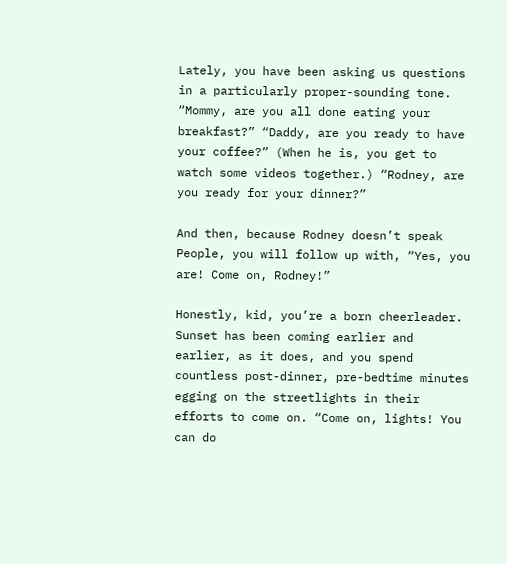Lately, you have been asking us questions in a particularly proper-sounding tone. “Mommy, are you all done eating your breakfast?” “Daddy, are you ready to have your coffee?” (When he is, you get to watch some videos together.) “Rodney, are you ready for your dinner?”

And then, because Rodney doesn’t speak People, you will follow up with, “Yes, you are! Come on, Rodney!”

Honestly, kid, you’re a born cheerleader. Sunset has been coming earlier and earlier, as it does, and you spend countless post-dinner, pre-bedtime minutes egging on the streetlights in their efforts to come on. “Come on, lights! You can do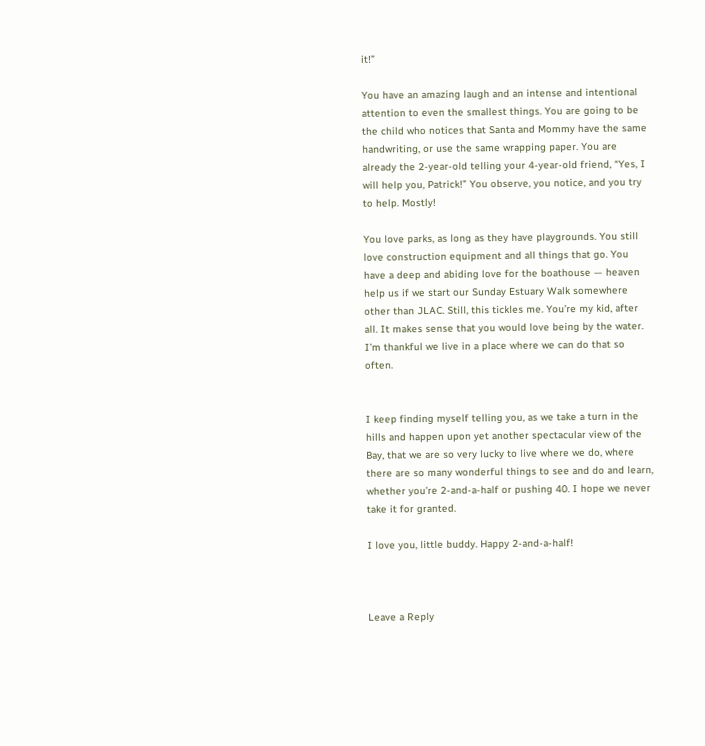it!”

You have an amazing laugh and an intense and intentional attention to even the smallest things. You are going to be the child who notices that Santa and Mommy have the same handwriting, or use the same wrapping paper. You are already the 2-year-old telling your 4-year-old friend, “Yes, I will help you, Patrick!” You observe, you notice, and you try to help. Mostly!

You love parks, as long as they have playgrounds. You still love construction equipment and all things that go. You have a deep and abiding love for the boathouse — heaven help us if we start our Sunday Estuary Walk somewhere other than JLAC. Still, this tickles me. You’re my kid, after all. It makes sense that you would love being by the water. I’m thankful we live in a place where we can do that so often.


I keep finding myself telling you, as we take a turn in the hills and happen upon yet another spectacular view of the Bay, that we are so very lucky to live where we do, where there are so many wonderful things to see and do and learn, whether you’re 2-and-a-half or pushing 40. I hope we never take it for granted.

I love you, little buddy. Happy 2-and-a-half!



Leave a Reply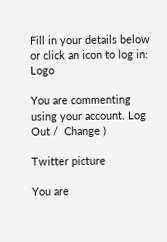Fill in your details below or click an icon to log in: Logo

You are commenting using your account. Log Out /  Change )

Twitter picture

You are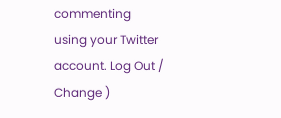commenting using your Twitter account. Log Out /  Change )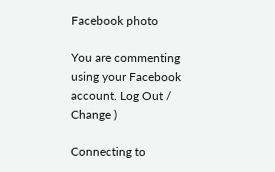Facebook photo

You are commenting using your Facebook account. Log Out /  Change )

Connecting to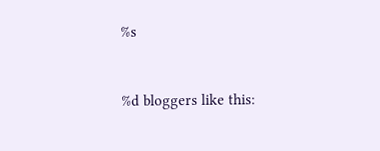%s


%d bloggers like this: